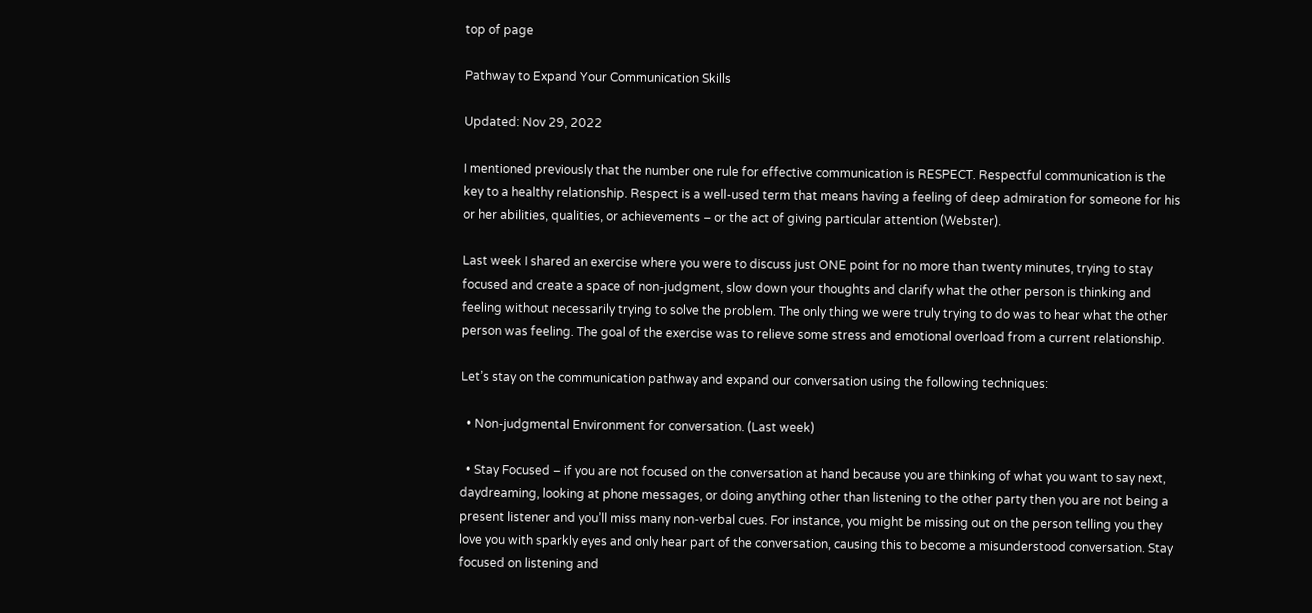top of page

Pathway to Expand Your Communication Skills

Updated: Nov 29, 2022

I mentioned previously that the number one rule for effective communication is RESPECT. Respectful communication is the key to a healthy relationship. Respect is a well-used term that means having a feeling of deep admiration for someone for his or her abilities, qualities, or achievements – or the act of giving particular attention (Webster).

Last week I shared an exercise where you were to discuss just ONE point for no more than twenty minutes, trying to stay focused and create a space of non-judgment, slow down your thoughts and clarify what the other person is thinking and feeling without necessarily trying to solve the problem. The only thing we were truly trying to do was to hear what the other person was feeling. The goal of the exercise was to relieve some stress and emotional overload from a current relationship.

Let’s stay on the communication pathway and expand our conversation using the following techniques:

  • Non-judgmental Environment for conversation. (Last week)

  • Stay Focused – if you are not focused on the conversation at hand because you are thinking of what you want to say next, daydreaming, looking at phone messages, or doing anything other than listening to the other party then you are not being a present listener and you’ll miss many non-verbal cues. For instance, you might be missing out on the person telling you they love you with sparkly eyes and only hear part of the conversation, causing this to become a misunderstood conversation. Stay focused on listening and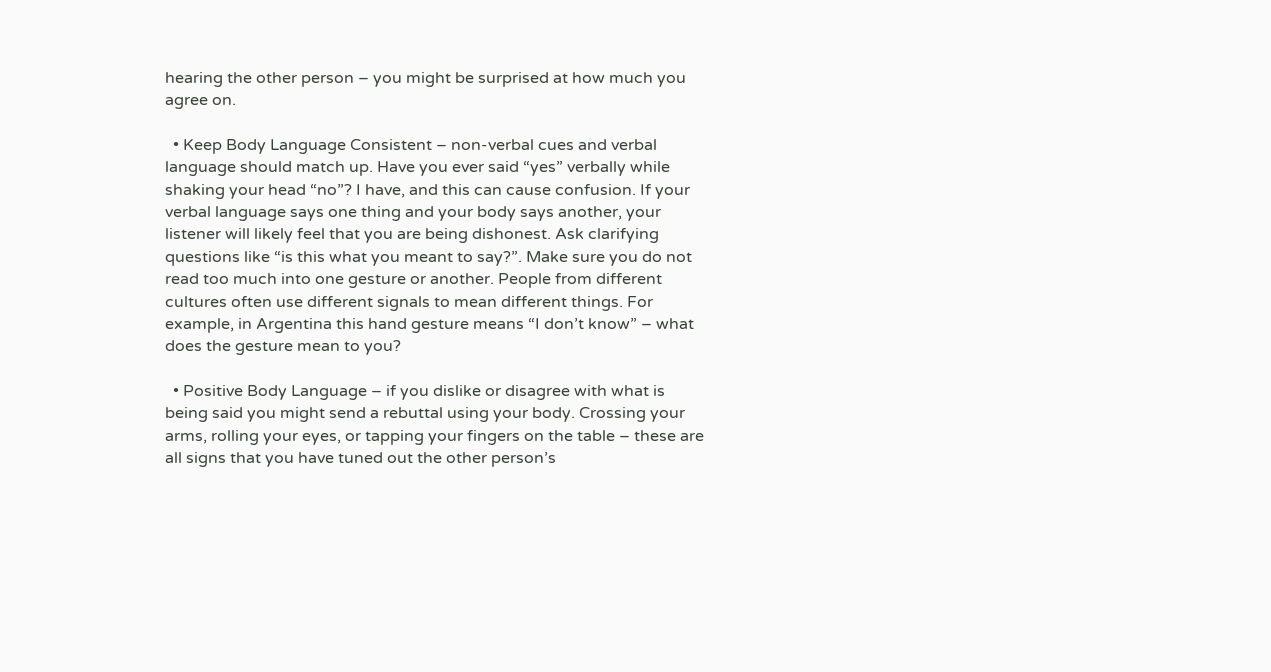hearing the other person – you might be surprised at how much you agree on.

  • Keep Body Language Consistent – non-verbal cues and verbal language should match up. Have you ever said “yes” verbally while shaking your head “no”? I have, and this can cause confusion. If your verbal language says one thing and your body says another, your listener will likely feel that you are being dishonest. Ask clarifying questions like “is this what you meant to say?”. Make sure you do not read too much into one gesture or another. People from different cultures often use different signals to mean different things. For example, in Argentina this hand gesture means “I don’t know” – what does the gesture mean to you?

  • Positive Body Language – if you dislike or disagree with what is being said you might send a rebuttal using your body. Crossing your arms, rolling your eyes, or tapping your fingers on the table – these are all signs that you have tuned out the other person’s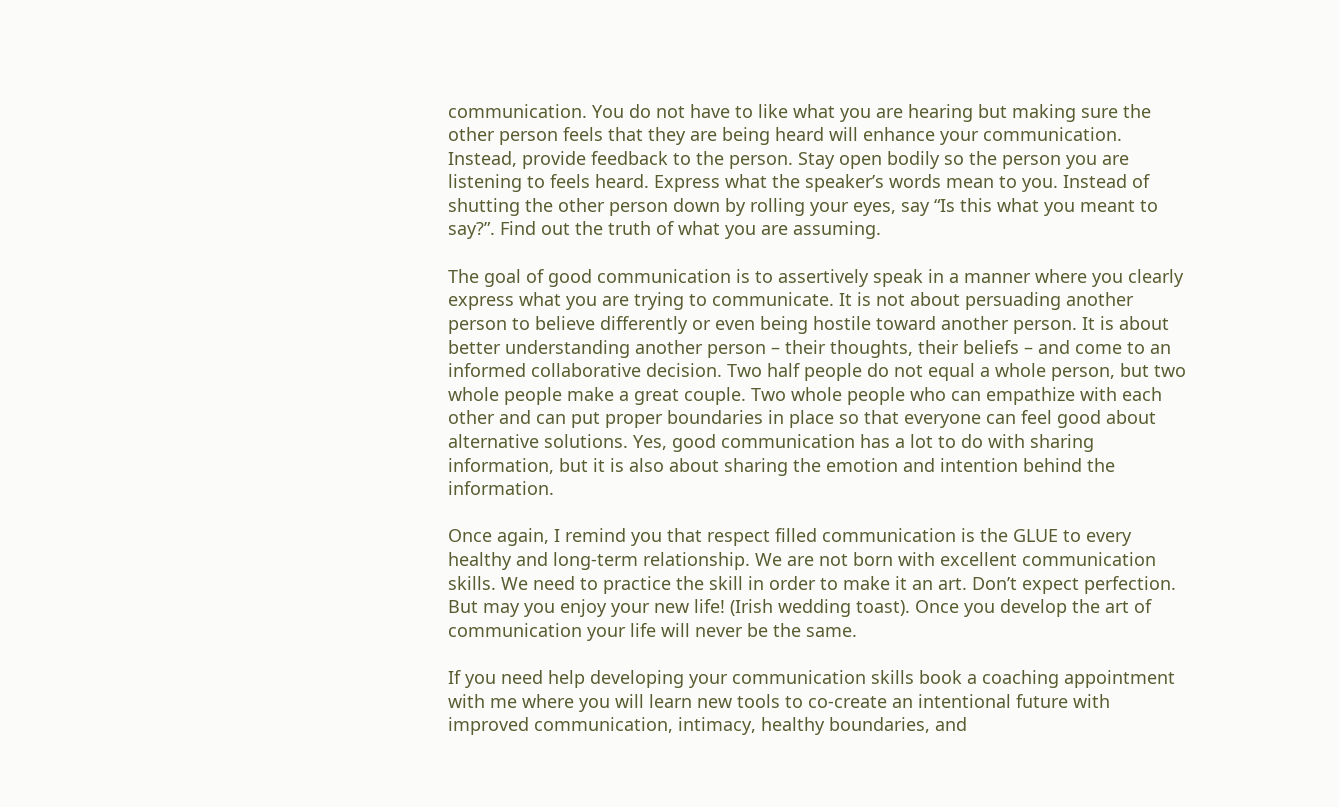communication. You do not have to like what you are hearing but making sure the other person feels that they are being heard will enhance your communication. Instead, provide feedback to the person. Stay open bodily so the person you are listening to feels heard. Express what the speaker’s words mean to you. Instead of shutting the other person down by rolling your eyes, say “Is this what you meant to say?”. Find out the truth of what you are assuming.

The goal of good communication is to assertively speak in a manner where you clearly express what you are trying to communicate. It is not about persuading another person to believe differently or even being hostile toward another person. It is about better understanding another person – their thoughts, their beliefs – and come to an informed collaborative decision. Two half people do not equal a whole person, but two whole people make a great couple. Two whole people who can empathize with each other and can put proper boundaries in place so that everyone can feel good about alternative solutions. Yes, good communication has a lot to do with sharing information, but it is also about sharing the emotion and intention behind the information.

Once again, I remind you that respect filled communication is the GLUE to every healthy and long-term relationship. We are not born with excellent communication skills. We need to practice the skill in order to make it an art. Don’t expect perfection. But may you enjoy your new life! (Irish wedding toast). Once you develop the art of communication your life will never be the same.

If you need help developing your communication skills book a coaching appointment with me where you will learn new tools to co-create an intentional future with improved communication, intimacy, healthy boundaries, and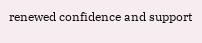renewed confidence and support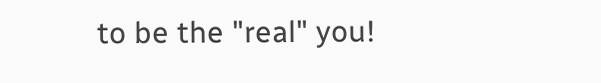to be the "real" you!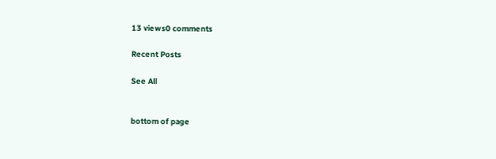13 views0 comments

Recent Posts

See All


bottom of page